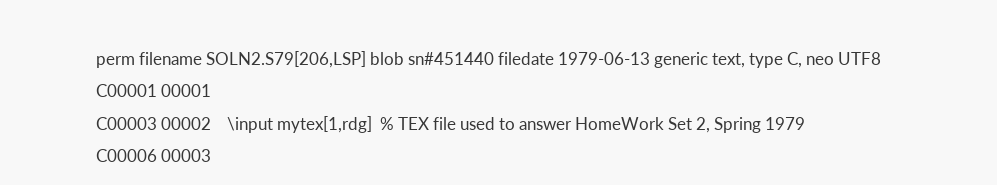perm filename SOLN2.S79[206,LSP] blob sn#451440 filedate 1979-06-13 generic text, type C, neo UTF8
C00001 00001
C00003 00002    \input mytex[1,rdg]  % TEX file used to answer HomeWork Set 2, Spring 1979
C00006 00003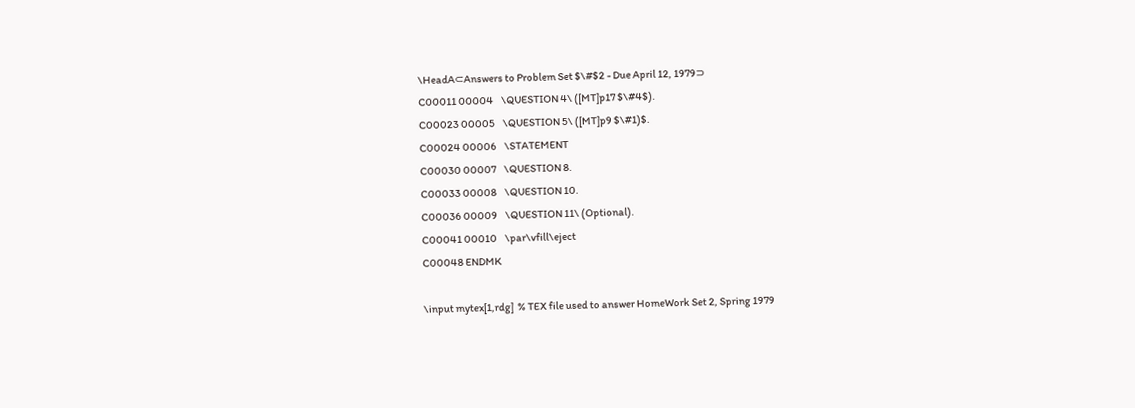\HeadA⊂Answers to Problem Set $\#$2 - Due April 12, 1979⊃
C00011 00004    \QUESTION 4\ ([MT]p17 $\#4$).
C00023 00005    \QUESTION 5\ ([MT]p9 $\#1)$.
C00024 00006    \STATEMENT
C00030 00007    \QUESTION 8.
C00033 00008    \QUESTION 10.
C00036 00009    \QUESTION 11\ (Optional).
C00041 00010    \par\vfill\eject
C00048 ENDMK

\input mytex[1,rdg]  % TEX file used to answer HomeWork Set 2, Spring 1979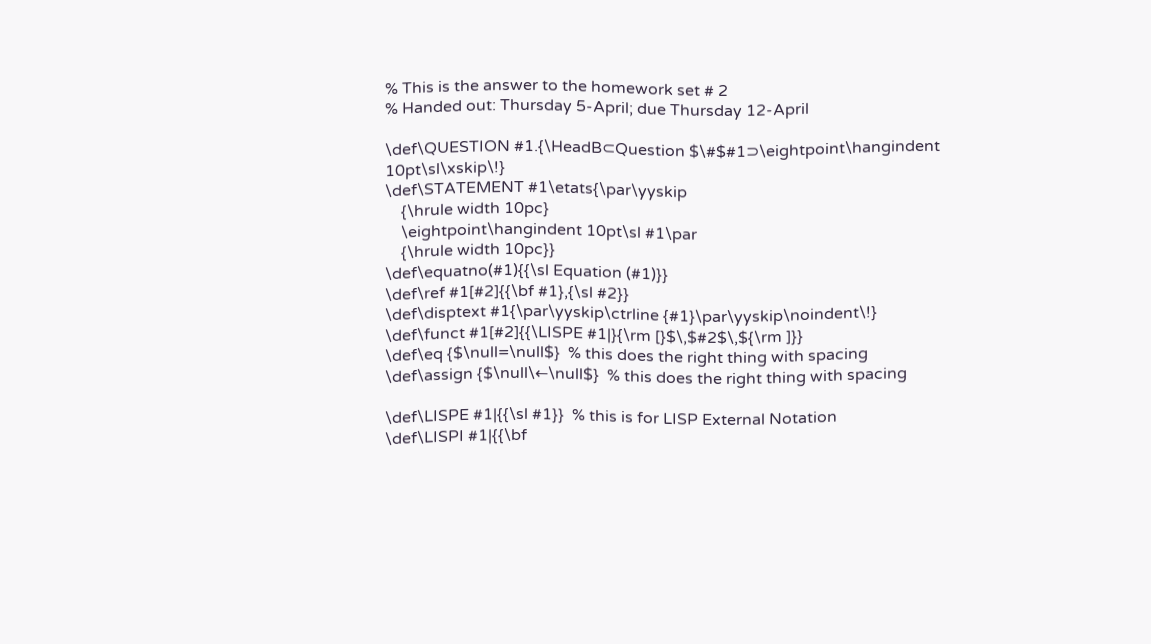% This is the answer to the homework set # 2
% Handed out: Thursday 5-April; due Thursday 12-April

\def\QUESTION #1.{\HeadB⊂Question $\#$#1⊃\eightpoint\hangindent 10pt\sl\xskip\!}
\def\STATEMENT #1\etats{\par\yyskip
    {\hrule width 10pc}
    \eightpoint\hangindent 10pt\sl #1\par
    {\hrule width 10pc}}
\def\equatno(#1){{\sl Equation (#1)}}
\def\ref #1[#2]{{\bf #1},{\sl #2}}
\def\disptext #1{\par\yyskip\ctrline {#1}\par\yyskip\noindent\!}
\def\funct #1[#2]{{\LISPE #1|}{\rm [}$\,$#2$\,${\rm ]}}
\def\eq {$\null=\null$}  % this does the right thing with spacing
\def\assign {$\null\←\null$}  % this does the right thing with spacing

\def\LISPE #1|{{\sl #1}}  % this is for LISP External Notation
\def\LISPI #1|{{\bf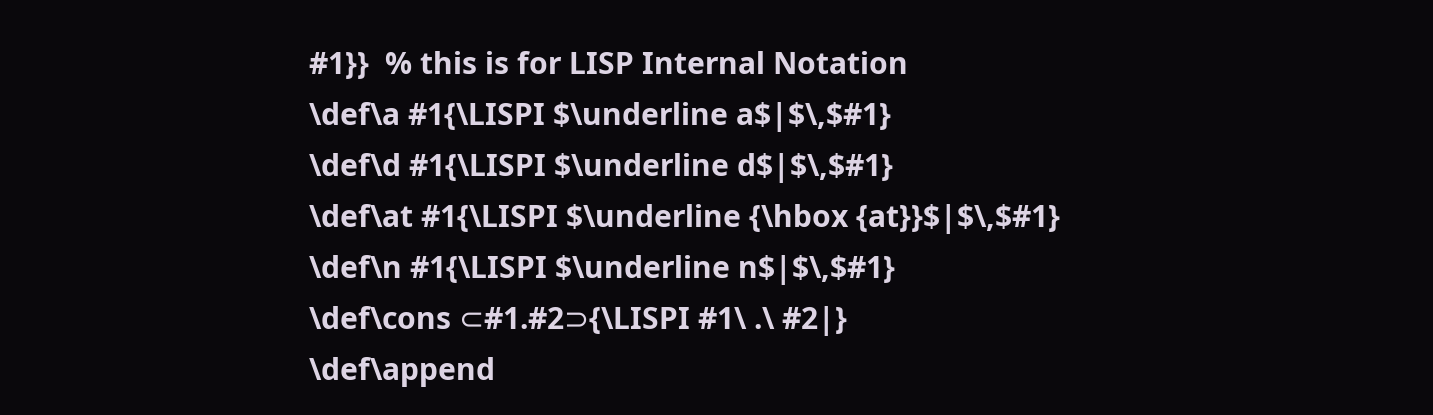#1}}  % this is for LISP Internal Notation
\def\a #1{\LISPI $\underline a$|$\,$#1}
\def\d #1{\LISPI $\underline d$|$\,$#1}
\def\at #1{\LISPI $\underline {\hbox {at}}$|$\,$#1}
\def\n #1{\LISPI $\underline n$|$\,$#1}
\def\cons ⊂#1.#2⊃{\LISPI #1\ .\ #2|}
\def\append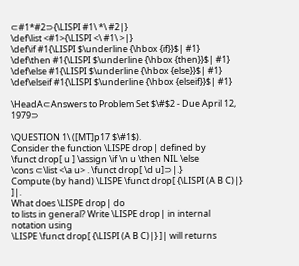⊂#1*#2⊃{\LISPI #1\ *\ #2|}
\def\list <#1>{\LISPI <\ #1\ >|}
\def\if #1{\LISPI $\underline {\hbox {if}}$| #1}
\def\then #1{\LISPI $\underline {\hbox {then}}$| #1}
\def\else #1{\LISPI $\underline {\hbox {else}}$| #1}
\def\elseif #1{\LISPI $\underline {\hbox {elseif}}$| #1}

\HeadA⊂Answers to Problem Set $\#$2 - Due April 12, 1979⊃

\QUESTION 1\ ([MT]p17 $\#1$).
Consider the function \LISPE drop| defined by
\funct drop[ u ] \assign \if \n u \then NIL \else
\cons ⊂\list <\a u> . \funct drop[ \d u]⊃|.}
Compute (by hand) \LISPE \funct drop[ {\LISPI (A B C)|} ]|.
What does \LISPE drop| do
to lists in general? Write \LISPE drop| in internal notation using
\LISPE \funct drop[ {\LISPI (A B C)|} ]| will returns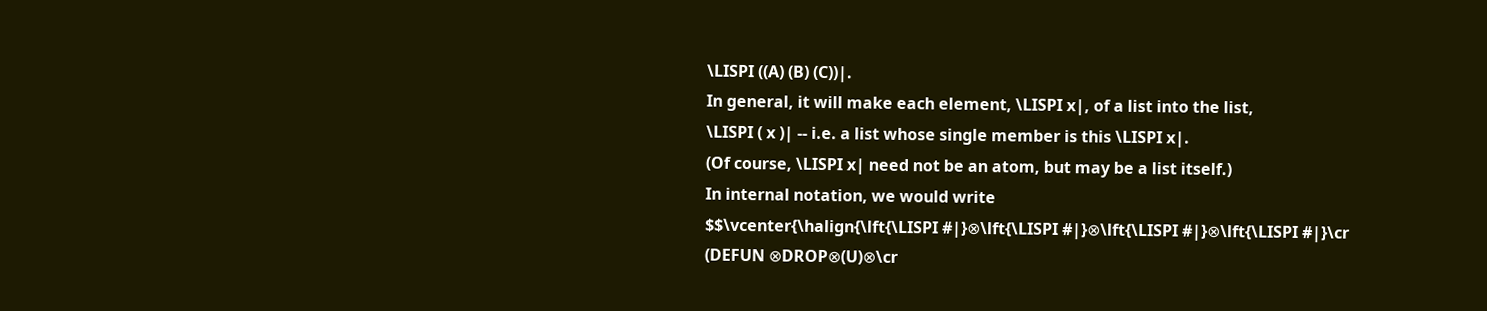\LISPI ((A) (B) (C))|.
In general, it will make each element, \LISPI x|, of a list into the list,
\LISPI ( x )| -- i.e. a list whose single member is this \LISPI x|.
(Of course, \LISPI x| need not be an atom, but may be a list itself.)
In internal notation, we would write
$$\vcenter{\halign{\lft{\LISPI #|}⊗\lft{\LISPI #|}⊗\lft{\LISPI #|}⊗\lft{\LISPI #|}\cr
(DEFUN ⊗DROP⊗(U)⊗\cr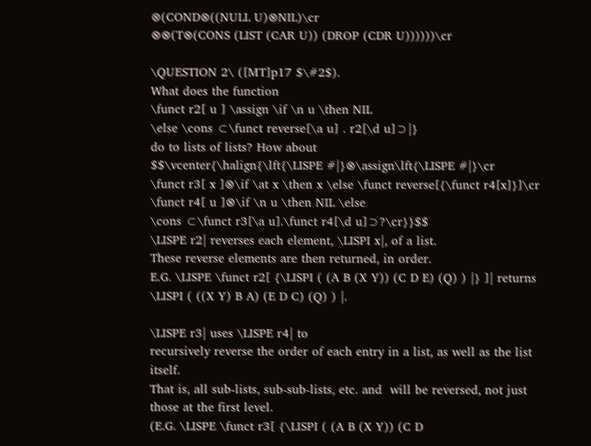⊗(COND⊗((NULL U)⊗NIL)\cr
⊗⊗(T⊗(CONS (LIST (CAR U)) (DROP (CDR U))))))\cr

\QUESTION 2\ ([MT]p17 $\#2$).
What does the function
\funct r2[ u ] \assign \if \n u \then NIL
\else \cons ⊂\funct reverse[\a u] . r2[\d u]⊃|}
do to lists of lists? How about
$$\vcenter{\halign{\lft{\LISPE #|}⊗\assign\lft{\LISPE #|}\cr
\funct r3[ x ]⊗\if \at x \then x \else \funct reverse[{\funct r4[x]}]\cr
\funct r4[ u ]⊗\if \n u \then NIL \else
\cons ⊂\funct r3[\a u].\funct r4[\d u]⊃?\cr}}$$
\LISPE r2| reverses each element, \LISPI x|, of a list.
These reverse elements are then returned, in order.
E.G. \LISPE \funct r2[ {\LISPI ( (A B (X Y)) (C D E) (Q) ) |} ]| returns
\LISPI ( ((X Y) B A) (E D C) (Q) ) |.

\LISPE r3| uses \LISPE r4| to
recursively reverse the order of each entry in a list, as well as the list itself.
That is, all sub-lists, sub-sub-lists, etc. and  will be reversed, not just
those at the first level.
(E.G. \LISPE \funct r3[ {\LISPI ( (A B (X Y)) (C D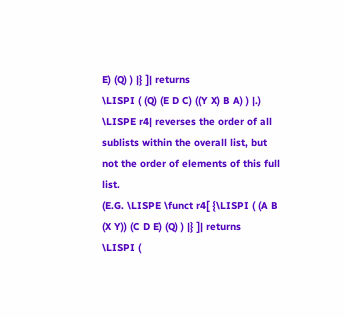E) (Q) ) |} ]| returns
\LISPI ( (Q) (E D C) ((Y X) B A) ) |.)
\LISPE r4| reverses the order of all sublists within the overall list, but
not the order of elements of this full list.
(E.G. \LISPE \funct r4[ {\LISPI ( (A B (X Y)) (C D E) (Q) ) |} ]| returns
\LISPI (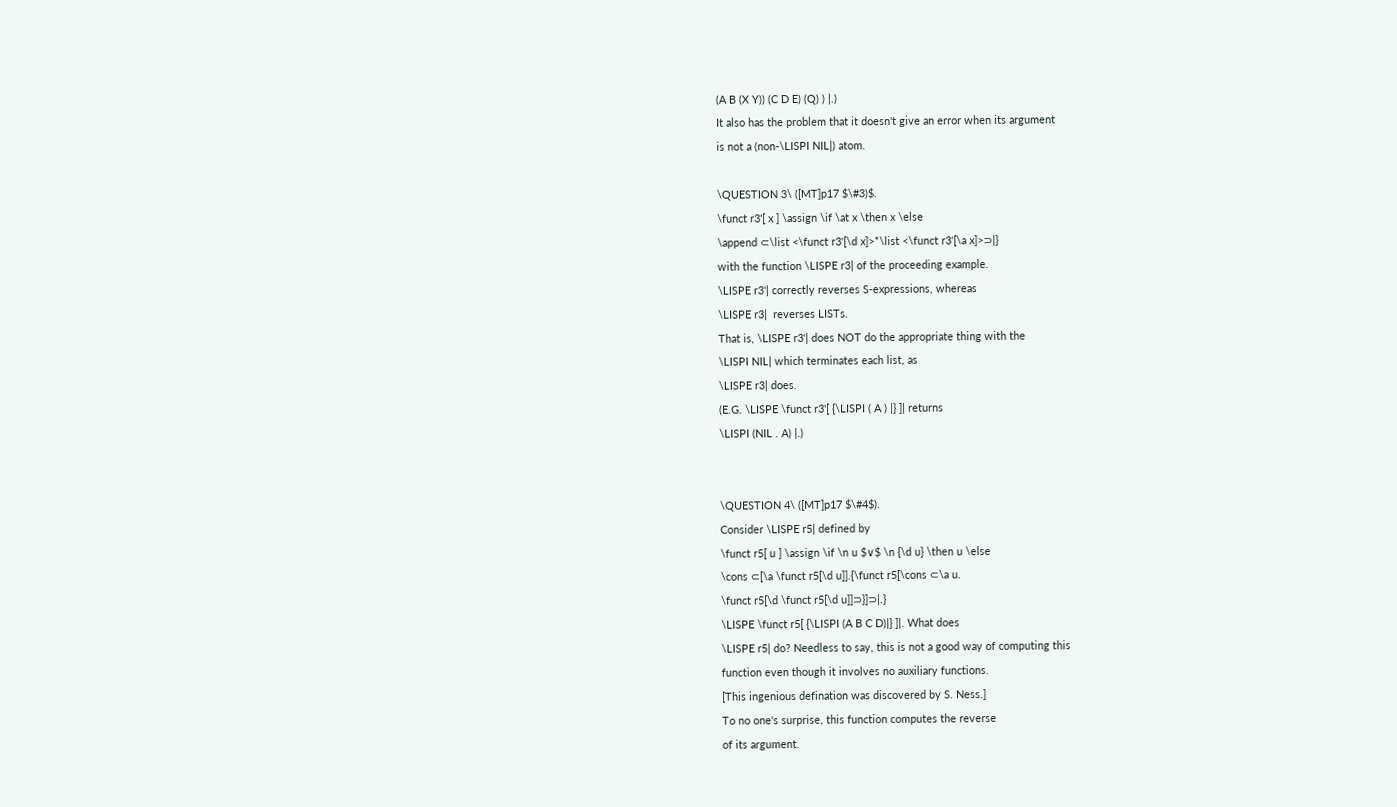(A B (X Y)) (C D E) (Q) ) |.)
It also has the problem that it doesn't give an error when its argument
is not a (non-\LISPI NIL|) atom.

\QUESTION 3\ ([MT]p17 $\#3)$.
\funct r3'[ x ] \assign \if \at x \then x \else
\append ⊂\list <\funct r3'[\d x]>*\list <\funct r3'[\a x]>⊃|}
with the function \LISPE r3| of the proceeding example.
\LISPE r3'| correctly reverses S-expressions, whereas
\LISPE r3|  reverses LISTs.
That is, \LISPE r3'| does NOT do the appropriate thing with the
\LISPI NIL| which terminates each list, as
\LISPE r3| does.
(E.G. \LISPE \funct r3'[ {\LISPI ( A ) |} ]| returns
\LISPI (NIL . A) |.)


\QUESTION 4\ ([MT]p17 $\#4$).
Consider \LISPE r5| defined by
\funct r5[ u ] \assign \if \n u $∨$ \n {\d u} \then u \else
\cons ⊂[\a \funct r5[\d u]].{\funct r5[\cons ⊂\a u.
\funct r5[\d \funct r5[\d u]]⊃}]⊃|.}
\LISPE \funct r5[ {\LISPI (A B C D)|} ]|. What does
\LISPE r5| do? Needless to say, this is not a good way of computing this
function even though it involves no auxiliary functions.
[This ingenious defination was discovered by S. Ness.]
To no one's surprise, this function computes the reverse
of its argument.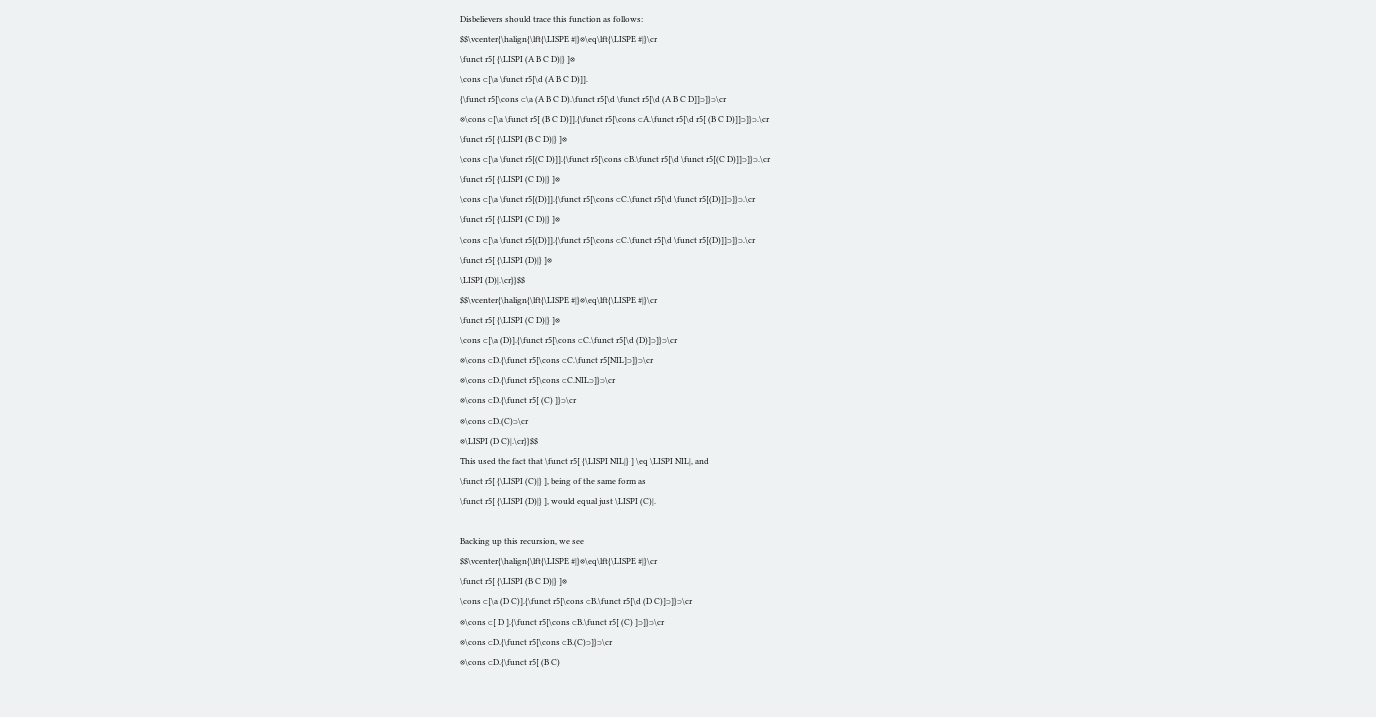Disbelievers should trace this function as follows:
$$\vcenter{\halign{\lft{\LISPE #|}⊗\eq\lft{\LISPE #|}\cr
\funct r5[ {\LISPI (A B C D)|} ]⊗
\cons ⊂[\a \funct r5[\d (A B C D)]].
{\funct r5[\cons ⊂\a (A B C D).\funct r5[\d \funct r5[\d (A B C D]]⊃]}⊃\cr
⊗\cons ⊂[\a \funct r5[ (B C D)]].{\funct r5[\cons ⊂A.\funct r5[\d r5[ (B C D)]]⊃]}⊃.\cr
\funct r5[ {\LISPI (B C D)|} ]⊗
\cons ⊂[\a \funct r5[(C D)]].{\funct r5[\cons ⊂B.\funct r5[\d \funct r5[(C D)]]⊃]}⊃.\cr
\funct r5[ {\LISPI (C D)|} ]⊗
\cons ⊂[\a \funct r5[(D)]].{\funct r5[\cons ⊂C.\funct r5[\d \funct r5[(D)]]⊃]}⊃.\cr
\funct r5[ {\LISPI (C D)|} ]⊗
\cons ⊂[\a \funct r5[(D)]].{\funct r5[\cons ⊂C.\funct r5[\d \funct r5[(D)]]⊃]}⊃.\cr
\funct r5[ {\LISPI (D)|} ]⊗
\LISPI (D)|.\cr}}$$
$$\vcenter{\halign{\lft{\LISPE #|}⊗\eq\lft{\LISPE #|}\cr
\funct r5[ {\LISPI (C D)|} ]⊗
\cons ⊂[\a (D)].{\funct r5[\cons ⊂C.\funct r5[\d (D)]⊃]}⊃\cr
⊗\cons ⊂D.{\funct r5[\cons ⊂C.\funct r5[NIL]⊃]}⊃\cr
⊗\cons ⊂D.{\funct r5[\cons ⊂C.NIL⊃]}⊃\cr
⊗\cons ⊂D.{\funct r5[ (C) ]}⊃\cr
⊗\cons ⊂D.(C)⊃\cr
⊗\LISPI (D C)|.\cr}}$$
This used the fact that \funct r5[ {\LISPI NIL|} ] \eq \LISPI NIL|, and
\funct r5[ {\LISPI (C)|} ], being of the same form as
\funct r5[ {\LISPI (D)|} ], would equal just \LISPI (C)|.

Backing up this recursion, we see
$$\vcenter{\halign{\lft{\LISPE #|}⊗\eq\lft{\LISPE #|}\cr
\funct r5[ {\LISPI (B C D)|} ]⊗
\cons ⊂[\a (D C)].{\funct r5[\cons ⊂B.\funct r5[\d (D C)]⊃]}⊃\cr
⊗\cons ⊂[ D ].{\funct r5[\cons ⊂B.\funct r5[ (C) ]⊃]}⊃\cr
⊗\cons ⊂D.{\funct r5[\cons ⊂B.(C)⊃]}⊃\cr
⊗\cons ⊂D.{\funct r5[ (B C)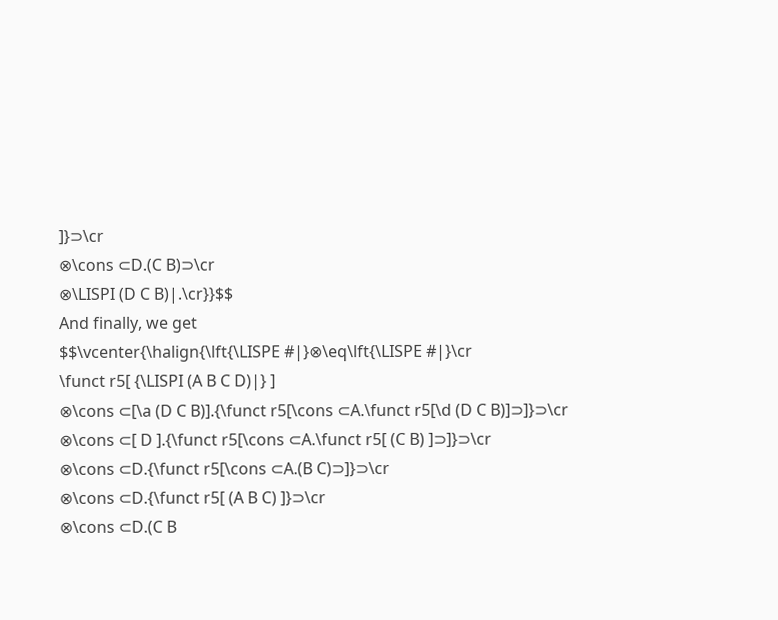]}⊃\cr
⊗\cons ⊂D.(C B)⊃\cr
⊗\LISPI (D C B)|.\cr}}$$
And finally, we get
$$\vcenter{\halign{\lft{\LISPE #|}⊗\eq\lft{\LISPE #|}\cr
\funct r5[ {\LISPI (A B C D)|} ]
⊗\cons ⊂[\a (D C B)].{\funct r5[\cons ⊂A.\funct r5[\d (D C B)]⊃]}⊃\cr
⊗\cons ⊂[ D ].{\funct r5[\cons ⊂A.\funct r5[ (C B) ]⊃]}⊃\cr
⊗\cons ⊂D.{\funct r5[\cons ⊂A.(B C)⊃]}⊃\cr
⊗\cons ⊂D.{\funct r5[ (A B C) ]}⊃\cr
⊗\cons ⊂D.(C B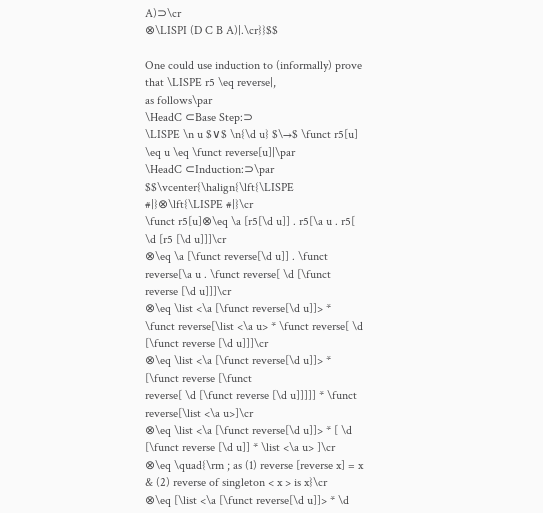A)⊃\cr
⊗\LISPI (D C B A)|.\cr}}$$

One could use induction to (informally) prove that \LISPE r5 \eq reverse|,
as follows\par
\HeadC ⊂Base Step:⊃
\LISPE \n u $∨$ \n{\d u} $\→$ \funct r5[u] \eq u \eq \funct reverse[u]|\par
\HeadC ⊂Induction:⊃\par
$$\vcenter{\halign{\lft{\LISPE #|}⊗\lft{\LISPE #|}\cr
\funct r5[u]⊗\eq \a [r5[\d u]] . r5[\a u . r5[ \d [r5 [\d u]]]\cr
⊗\eq \a [\funct reverse[\d u]] . \funct reverse[\a u . \funct reverse[ \d [\funct reverse [\d u]]]\cr
⊗\eq \list <\a [\funct reverse[\d u]]> * \funct reverse[\list <\a u> * \funct reverse[ \d [\funct reverse [\d u]]]\cr
⊗\eq \list <\a [\funct reverse[\d u]]> * [\funct reverse [\funct
reverse[ \d [\funct reverse [\d u]]]]] * \funct reverse[\list <\a u>]\cr
⊗\eq \list <\a [\funct reverse[\d u]]> * [ \d [\funct reverse [\d u]] * \list <\a u> ]\cr
⊗\eq \quad{\rm ; as (1) reverse [reverse x] = x & (2) reverse of singleton < x > is x}\cr
⊗\eq [\list <\a [\funct reverse[\d u]]> * \d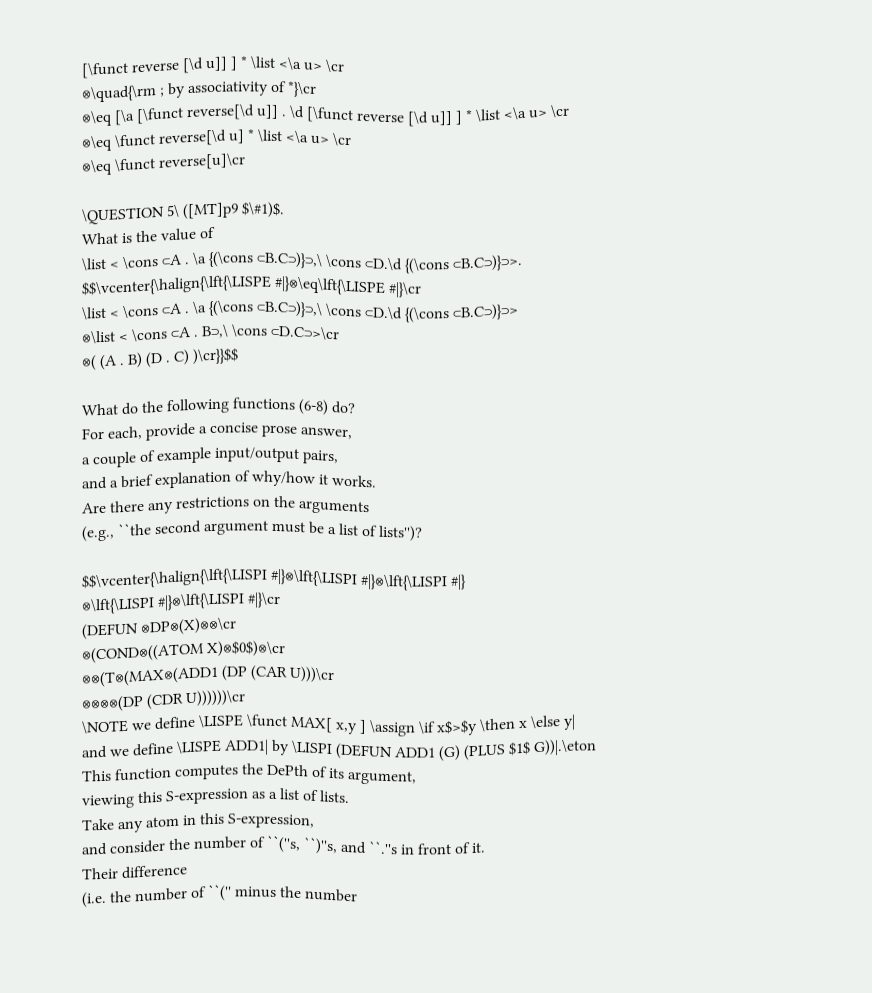[\funct reverse [\d u]] ] * \list <\a u> \cr
⊗\quad{\rm ; by associativity of *}\cr
⊗\eq [\a [\funct reverse[\d u]] . \d [\funct reverse [\d u]] ] * \list <\a u> \cr
⊗\eq \funct reverse[\d u] * \list <\a u> \cr
⊗\eq \funct reverse[u]\cr

\QUESTION 5\ ([MT]p9 $\#1)$.
What is the value of
\list < \cons ⊂A . \a {(\cons ⊂B.C⊃)}⊃,\ \cons ⊂D.\d {(\cons ⊂B.C⊃)}⊃>.
$$\vcenter{\halign{\lft{\LISPE #|}⊗\eq\lft{\LISPE #|}\cr
\list < \cons ⊂A . \a {(\cons ⊂B.C⊃)}⊃,\ \cons ⊂D.\d {(\cons ⊂B.C⊃)}⊃>
⊗\list < \cons ⊂A . B⊃,\ \cons ⊂D.C⊃>\cr
⊗( (A . B) (D . C) )\cr}}$$

What do the following functions (6-8) do?
For each, provide a concise prose answer,
a couple of example input/output pairs,
and a brief explanation of why/how it works.
Are there any restrictions on the arguments
(e.g., ``the second argument must be a list of lists'')?

$$\vcenter{\halign{\lft{\LISPI #|}⊗\lft{\LISPI #|}⊗\lft{\LISPI #|}
⊗\lft{\LISPI #|}⊗\lft{\LISPI #|}\cr
(DEFUN ⊗DP⊗(X)⊗⊗\cr
⊗(COND⊗((ATOM X)⊗$0$)⊗\cr
⊗⊗(T⊗(MAX⊗(ADD1 (DP (CAR U)))\cr
⊗⊗⊗⊗(DP (CDR U))))))\cr
\NOTE we define \LISPE \funct MAX[ x,y ] \assign \if x$>$y \then x \else y|
and we define \LISPE ADD1| by \LISPI (DEFUN ADD1 (G) (PLUS $1$ G))|.\eton
This function computes the DePth of its argument,
viewing this S-expression as a list of lists.
Take any atom in this S-expression,
and consider the number of ``(''s, ``)''s, and ``.''s in front of it.
Their difference
(i.e. the number of ``('' minus the number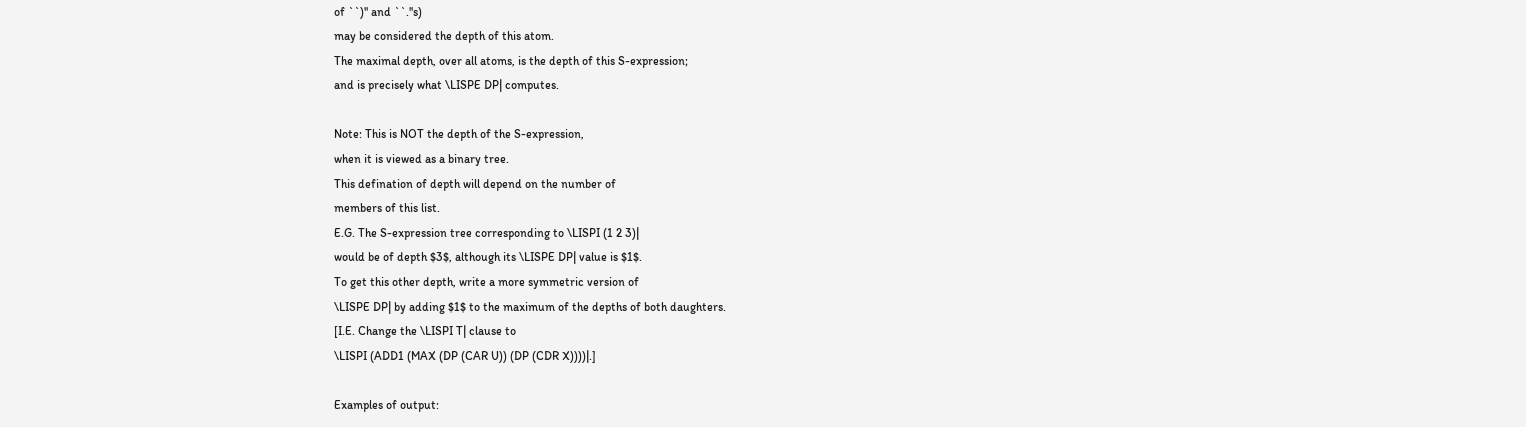of ``)'' and ``.''s)
may be considered the depth of this atom.
The maximal depth, over all atoms, is the depth of this S-expression;
and is precisely what \LISPE DP| computes.

Note: This is NOT the depth of the S-expression,
when it is viewed as a binary tree.
This defination of depth will depend on the number of
members of this list.
E.G. The S-expression tree corresponding to \LISPI (1 2 3)|
would be of depth $3$, although its \LISPE DP| value is $1$.
To get this other depth, write a more symmetric version of
\LISPE DP| by adding $1$ to the maximum of the depths of both daughters.
[I.E. Change the \LISPI T| clause to
\LISPI (ADD1 (MAX (DP (CAR U)) (DP (CDR X))))|.]

Examples of output: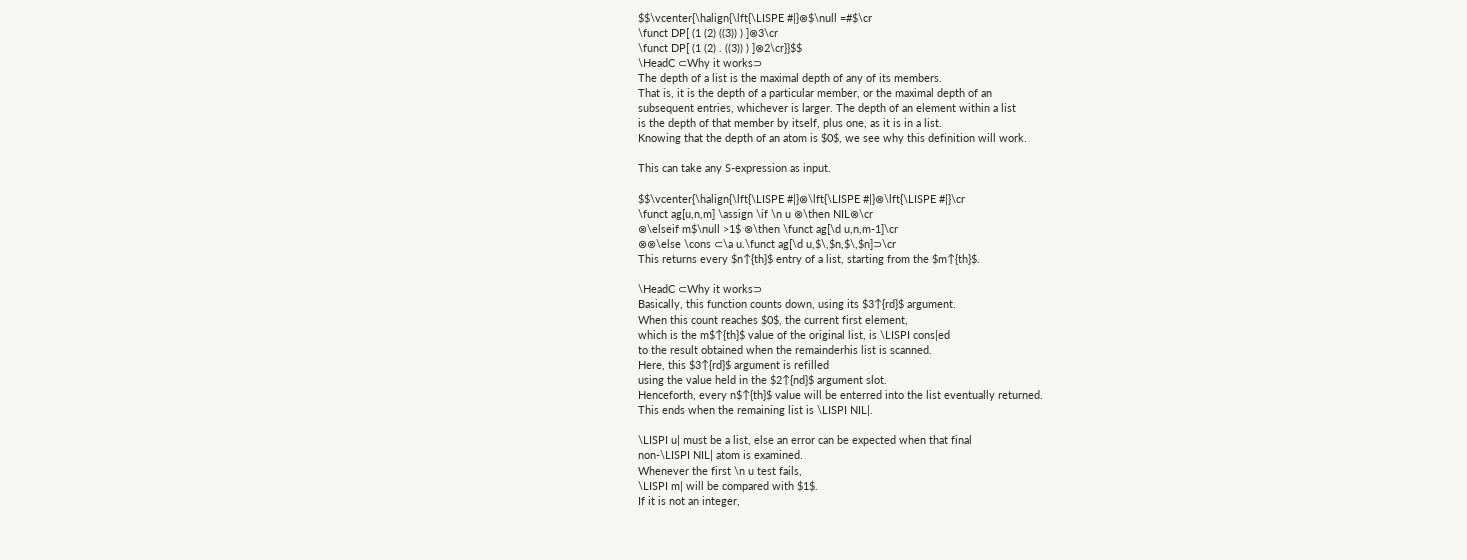$$\vcenter{\halign{\lft{\LISPE #|}⊗$\null =#$\cr
\funct DP[ (1 (2) ((3)) ) ]⊗3\cr
\funct DP[ (1 (2) . ((3)) ) ]⊗2\cr}}$$
\HeadC ⊂Why it works⊃
The depth of a list is the maximal depth of any of its members.
That is, it is the depth of a particular member, or the maximal depth of an
subsequent entries, whichever is larger. The depth of an element within a list
is the depth of that member by itself, plus one, as it is in a list.
Knowing that the depth of an atom is $0$, we see why this definition will work.

This can take any S-expression as input.

$$\vcenter{\halign{\lft{\LISPE #|}⊗\lft{\LISPE #|}⊗\lft{\LISPE #|}\cr
\funct ag[u,n,m] \assign \if \n u ⊗\then NIL⊗\cr
⊗\elseif m$\null >1$ ⊗\then \funct ag[\d u,n,m-1]\cr
⊗⊗\else \cons ⊂\a u.\funct ag[\d u,$\,$n,$\,$n]⊃\cr
This returns every $n↑{th}$ entry of a list, starting from the $m↑{th}$.

\HeadC ⊂Why it works⊃
Basically, this function counts down, using its $3↑{rd}$ argument.
When this count reaches $0$, the current first element,
which is the m$↑{th}$ value of the original list, is \LISPI cons|ed
to the result obtained when the remainderhis list is scanned.
Here, this $3↑{rd}$ argument is refilled
using the value held in the $2↑{nd}$ argument slot.
Henceforth, every n$↑{th}$ value will be enterred into the list eventually returned.
This ends when the remaining list is \LISPI NIL|.

\LISPI u| must be a list, else an error can be expected when that final
non-\LISPI NIL| atom is examined.
Whenever the first \n u test fails,
\LISPI m| will be compared with $1$.
If it is not an integer,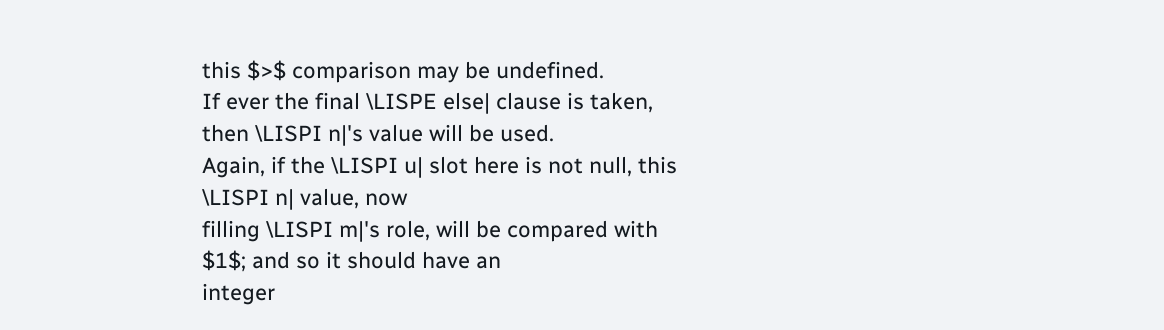this $>$ comparison may be undefined.
If ever the final \LISPE else| clause is taken,
then \LISPI n|'s value will be used.
Again, if the \LISPI u| slot here is not null, this \LISPI n| value, now
filling \LISPI m|'s role, will be compared with $1$; and so it should have an
integer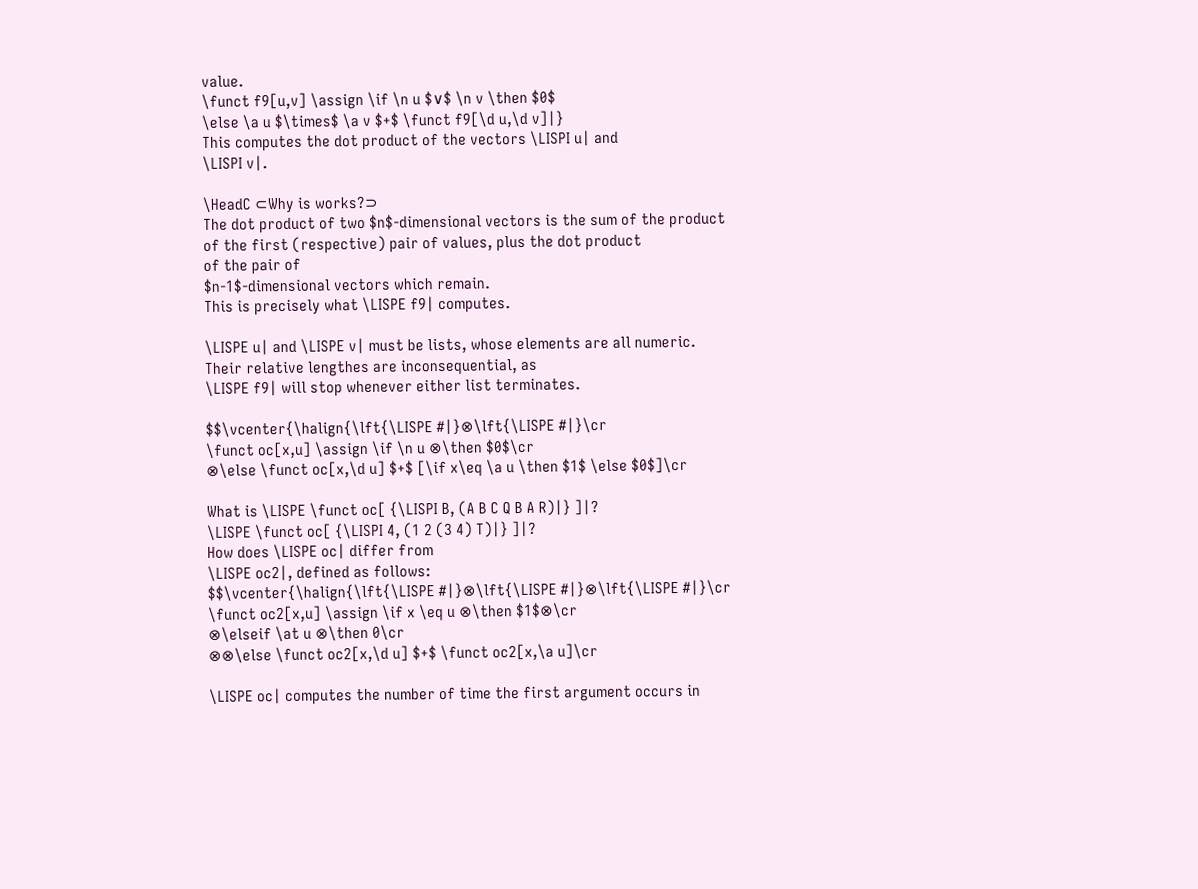value.
\funct f9[u,v] \assign \if \n u $∨$ \n v \then $0$
\else \a u $\times$ \a v $+$ \funct f9[\d u,\d v]|}
This computes the dot product of the vectors \LISPI u| and
\LISPI v|.

\HeadC ⊂Why is works?⊃
The dot product of two $n$-dimensional vectors is the sum of the product
of the first (respective) pair of values, plus the dot product
of the pair of
$n-1$-dimensional vectors which remain.
This is precisely what \LISPE f9| computes.

\LISPE u| and \LISPE v| must be lists, whose elements are all numeric.
Their relative lengthes are inconsequential, as
\LISPE f9| will stop whenever either list terminates.

$$\vcenter{\halign{\lft{\LISPE #|}⊗\lft{\LISPE #|}\cr
\funct oc[x,u] \assign \if \n u ⊗\then $0$\cr
⊗\else \funct oc[x,\d u] $+$ [\if x\eq \a u \then $1$ \else $0$]\cr

What is \LISPE \funct oc[ {\LISPI B, (A B C Q B A R)|} ]|?
\LISPE \funct oc[ {\LISPI 4, (1 2 (3 4) T)|} ]|?
How does \LISPE oc| differ from
\LISPE oc2|, defined as follows:
$$\vcenter{\halign{\lft{\LISPE #|}⊗\lft{\LISPE #|}⊗\lft{\LISPE #|}\cr
\funct oc2[x,u] \assign \if x \eq u ⊗\then $1$⊗\cr
⊗\elseif \at u ⊗\then 0\cr
⊗⊗\else \funct oc2[x,\d u] $+$ \funct oc2[x,\a u]\cr

\LISPE oc| computes the number of time the first argument occurs in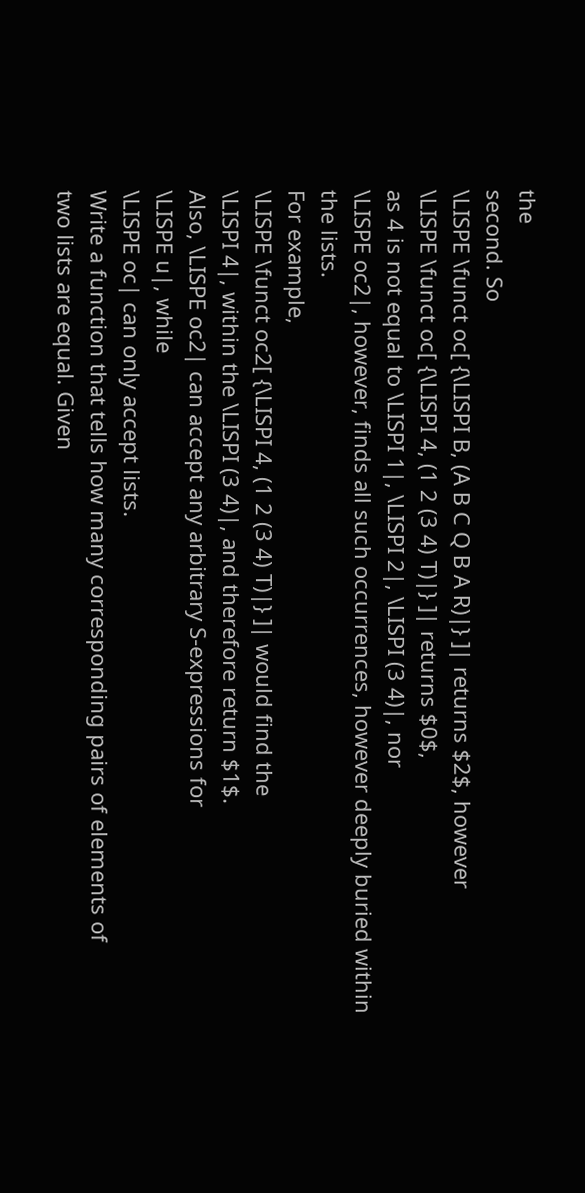the
second. So
\LISPE \funct oc[ {\LISPI B, (A B C Q B A R)|} ]| returns $2$, however
\LISPE \funct oc[ {\LISPI 4, (1 2 (3 4) T)|} ]| returns $0$,
as 4 is not equal to \LISPI 1|, \LISPI 2|, \LISPI (3 4)|, nor
\LISPE oc2|, however, finds all such occurrences, however deeply buried within
the lists.
For example,
\LISPE \funct oc2[ {\LISPI 4, (1 2 (3 4) T)|} ]| would find the
\LISPI 4|, within the \LISPI (3 4)|, and therefore return $1$.
Also, \LISPE oc2| can accept any arbitrary S-expressions for
\LISPE u|, while
\LISPE oc| can only accept lists.
Write a function that tells how many corresponding pairs of elements of
two lists are equal. Given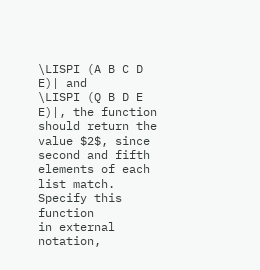\LISPI (A B C D E)| and
\LISPI (Q B D E E)|, the function should return the value $2$, since
second and fifth elements of each list match. Specify this function
in external notation,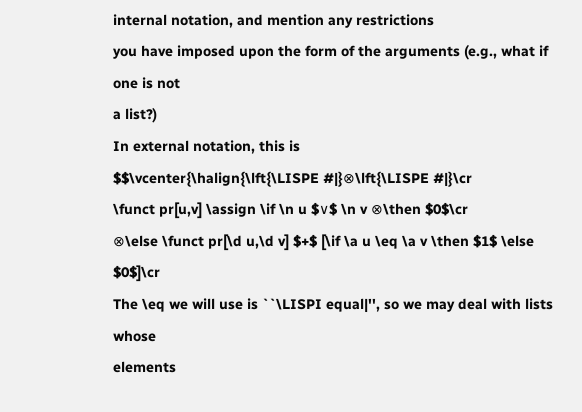internal notation, and mention any restrictions
you have imposed upon the form of the arguments (e.g., what if one is not
a list?)
In external notation, this is
$$\vcenter{\halign{\lft{\LISPE #|}⊗\lft{\LISPE #|}\cr
\funct pr[u,v] \assign \if \n u $∨$ \n v ⊗\then $0$\cr
⊗\else \funct pr[\d u,\d v] $+$ [\if \a u \eq \a v \then $1$ \else $0$]\cr
The \eq we will use is ``\LISPI equal|'', so we may deal with lists whose
elements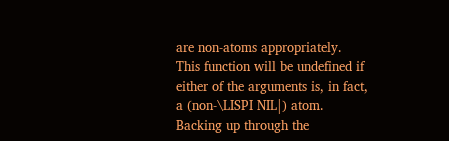are non-atoms appropriately.
This function will be undefined if either of the arguments is, in fact,
a (non-\LISPI NIL|) atom. Backing up through the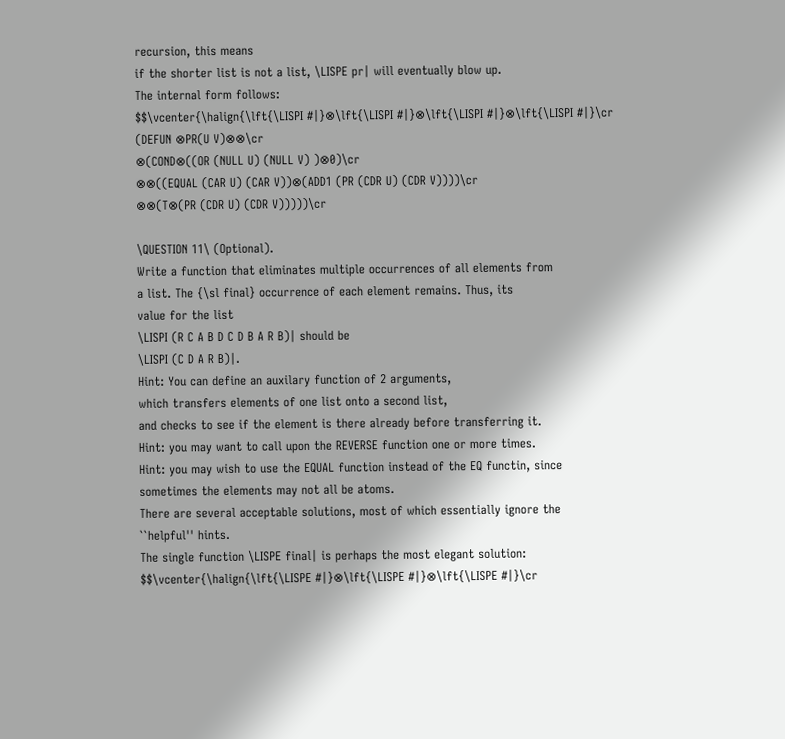recursion, this means
if the shorter list is not a list, \LISPE pr| will eventually blow up.
The internal form follows:
$$\vcenter{\halign{\lft{\LISPI #|}⊗\lft{\LISPI #|}⊗\lft{\LISPI #|}⊗\lft{\LISPI #|}\cr
(DEFUN ⊗PR(U V)⊗⊗\cr
⊗(COND⊗((OR (NULL U) (NULL V) )⊗0)\cr
⊗⊗((EQUAL (CAR U) (CAR V))⊗(ADD1 (PR (CDR U) (CDR V))))\cr
⊗⊗(T⊗(PR (CDR U) (CDR V)))))\cr

\QUESTION 11\ (Optional).
Write a function that eliminates multiple occurrences of all elements from
a list. The {\sl final} occurrence of each element remains. Thus, its
value for the list
\LISPI (R C A B D C D B A R B)| should be
\LISPI (C D A R B)|.
Hint: You can define an auxilary function of 2 arguments,
which transfers elements of one list onto a second list,
and checks to see if the element is there already before transferring it.
Hint: you may want to call upon the REVERSE function one or more times.
Hint: you may wish to use the EQUAL function instead of the EQ functin, since
sometimes the elements may not all be atoms.
There are several acceptable solutions, most of which essentially ignore the
``helpful'' hints.
The single function \LISPE final| is perhaps the most elegant solution:
$$\vcenter{\halign{\lft{\LISPE #|}⊗\lft{\LISPE #|}⊗\lft{\LISPE #|}\cr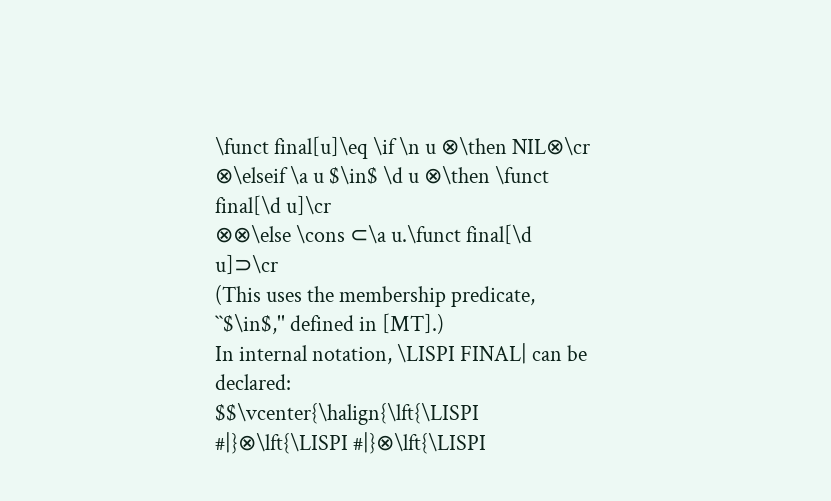\funct final[u]\eq \if \n u ⊗\then NIL⊗\cr
⊗\elseif \a u $\in$ \d u ⊗\then \funct final[\d u]\cr
⊗⊗\else \cons ⊂\a u.\funct final[\d u]⊃\cr
(This uses the membership predicate, ``$\in$,'' defined in [MT].)
In internal notation, \LISPI FINAL| can be declared:
$$\vcenter{\halign{\lft{\LISPI #|}⊗\lft{\LISPI #|}⊗\lft{\LISPI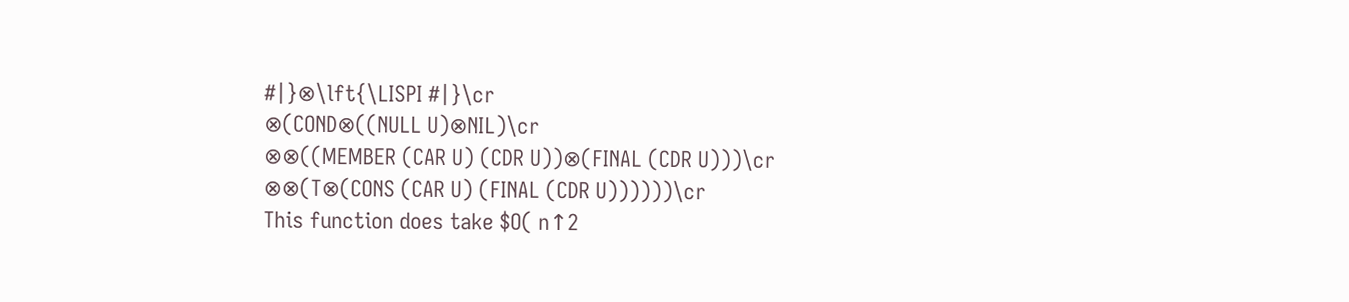#|}⊗\lft{\LISPI #|}\cr
⊗(COND⊗((NULL U)⊗NIL)\cr
⊗⊗((MEMBER (CAR U) (CDR U))⊗(FINAL (CDR U)))\cr
⊗⊗(T⊗(CONS (CAR U) (FINAL (CDR U))))))\cr
This function does take $O( n↑2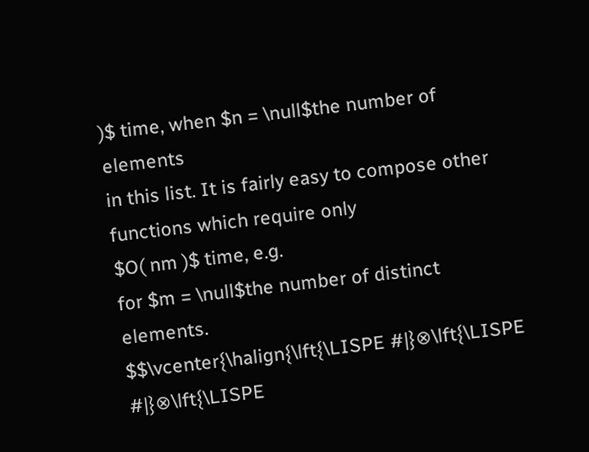)$ time, when $n = \null$the number of elements
in this list. It is fairly easy to compose other functions which require only
$O( nm )$ time, e.g.
for $m = \null$the number of distinct elements.
$$\vcenter{\halign{\lft{\LISPE #|}⊗\lft{\LISPE #|}⊗\lft{\LISPE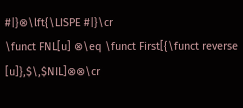#|}⊗\lft{\LISPE #|}\cr
\funct FNL[u] ⊗\eq \funct First[{\funct reverse [u]},$\,$NIL]⊗⊗\cr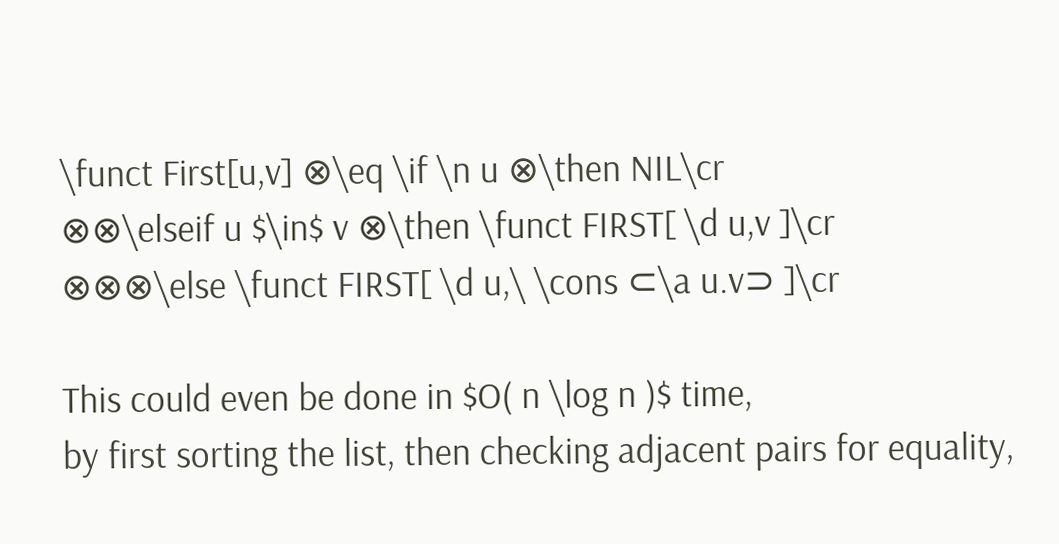\funct First[u,v] ⊗\eq \if \n u ⊗\then NIL\cr
⊗⊗\elseif u $\in$ v ⊗\then \funct FIRST[ \d u,v ]\cr
⊗⊗⊗\else \funct FIRST[ \d u,\ \cons ⊂\a u.v⊃ ]\cr

This could even be done in $O( n \log n )$ time,
by first sorting the list, then checking adjacent pairs for equality,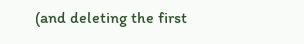(and deleting the first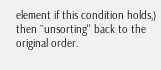element if this condition holds,)
then ``unsorting'' back to the original order.